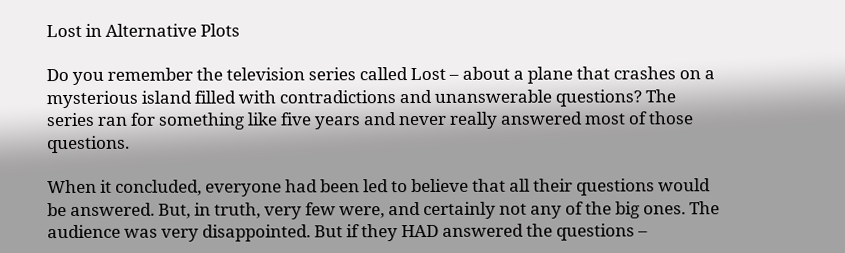Lost in Alternative Plots

Do you remember the television series called Lost – about a plane that crashes on a mysterious island filled with contradictions and unanswerable questions? The series ran for something like five years and never really answered most of those questions.

When it concluded, everyone had been led to believe that all their questions would be answered. But, in truth, very few were, and certainly not any of the big ones. The audience was very disappointed. But if they HAD answered the questions –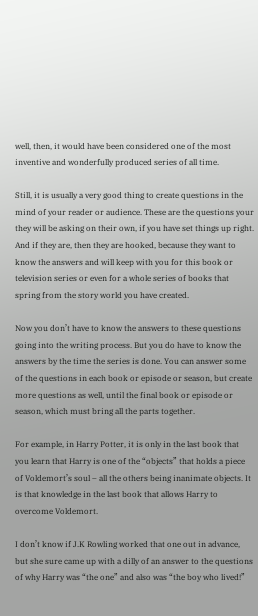well, then, it would have been considered one of the most inventive and wonderfully produced series of all time.

Still, it is usually a very good thing to create questions in the mind of your reader or audience. These are the questions your they will be asking on their own, if you have set things up right. And if they are, then they are hooked, because they want to know the answers and will keep with you for this book or television series or even for a whole series of books that spring from the story world you have created.

Now you don’t have to know the answers to these questions going into the writing process. But you do have to know the answers by the time the series is done. You can answer some of the questions in each book or episode or season, but create more questions as well, until the final book or episode or season, which must bring all the parts together.

For example, in Harry Potter, it is only in the last book that you learn that Harry is one of the “objects” that holds a piece of Voldemort’s soul – all the others being inanimate objects. It is that knowledge in the last book that allows Harry to overcome Voldemort.

I don’t know if J.K Rowling worked that one out in advance, but she sure came up with a dilly of an answer to the questions of why Harry was “the one” and also was “the boy who lived!”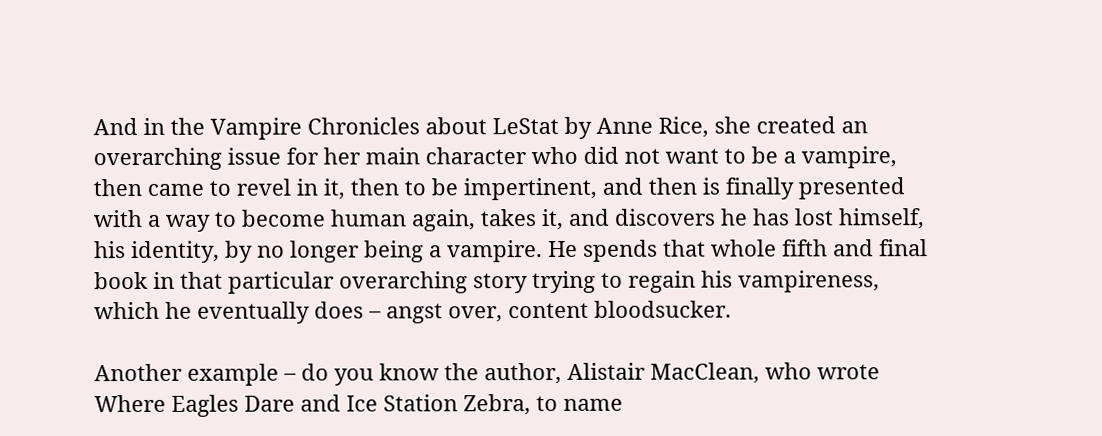And in the Vampire Chronicles about LeStat by Anne Rice, she created an overarching issue for her main character who did not want to be a vampire, then came to revel in it, then to be impertinent, and then is finally presented with a way to become human again, takes it, and discovers he has lost himself, his identity, by no longer being a vampire. He spends that whole fifth and final book in that particular overarching story trying to regain his vampireness, which he eventually does – angst over, content bloodsucker.

Another example – do you know the author, Alistair MacClean, who wrote Where Eagles Dare and Ice Station Zebra, to name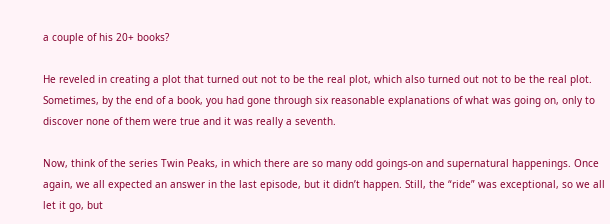a couple of his 20+ books?

He reveled in creating a plot that turned out not to be the real plot, which also turned out not to be the real plot. Sometimes, by the end of a book, you had gone through six reasonable explanations of what was going on, only to discover none of them were true and it was really a seventh.

Now, think of the series Twin Peaks, in which there are so many odd goings-on and supernatural happenings. Once again, we all expected an answer in the last episode, but it didn’t happen. Still, the “ride” was exceptional, so we all let it go, but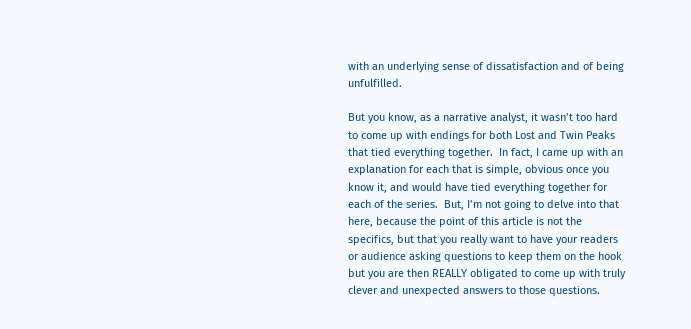with an underlying sense of dissatisfaction and of being unfulfilled.

But you know, as a narrative analyst, it wasn’t too hard to come up with endings for both Lost and Twin Peaks that tied everything together.  In fact, I came up with an explanation for each that is simple, obvious once you know it, and would have tied everything together for each of the series.  But, I’m not going to delve into that here, because the point of this article is not the specifics, but that you really want to have your readers or audience asking questions to keep them on the hook but you are then REALLY obligated to come up with truly clever and unexpected answers to those questions.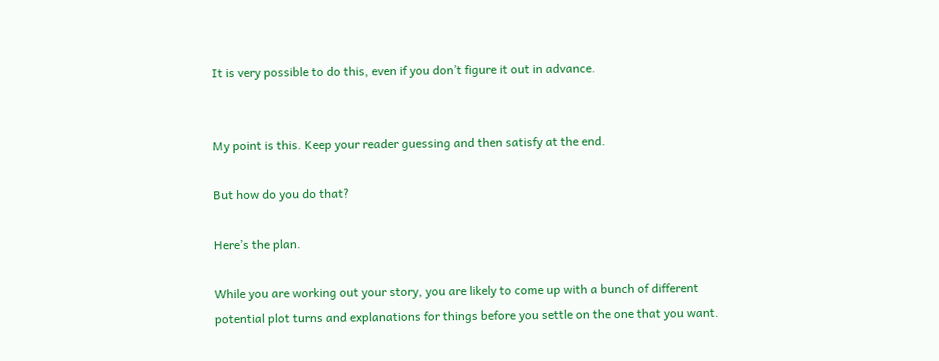It is very possible to do this, even if you don’t figure it out in advance.


My point is this. Keep your reader guessing and then satisfy at the end.

But how do you do that?

Here’s the plan.

While you are working out your story, you are likely to come up with a bunch of different potential plot turns and explanations for things before you settle on the one that you want.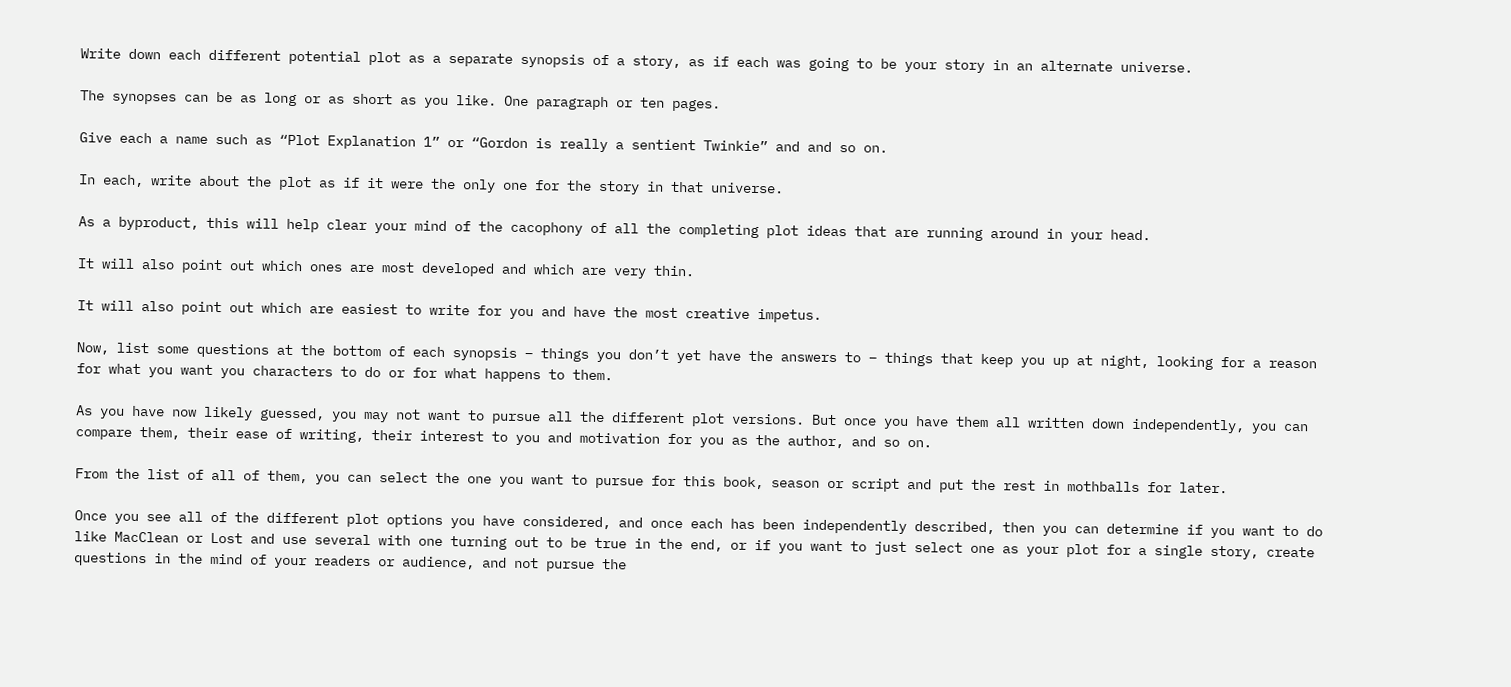Write down each different potential plot as a separate synopsis of a story, as if each was going to be your story in an alternate universe.

The synopses can be as long or as short as you like. One paragraph or ten pages.

Give each a name such as “Plot Explanation 1” or “Gordon is really a sentient Twinkie” and and so on.

In each, write about the plot as if it were the only one for the story in that universe.

As a byproduct, this will help clear your mind of the cacophony of all the completing plot ideas that are running around in your head.

It will also point out which ones are most developed and which are very thin.

It will also point out which are easiest to write for you and have the most creative impetus.

Now, list some questions at the bottom of each synopsis – things you don’t yet have the answers to – things that keep you up at night, looking for a reason for what you want you characters to do or for what happens to them.

As you have now likely guessed, you may not want to pursue all the different plot versions. But once you have them all written down independently, you can compare them, their ease of writing, their interest to you and motivation for you as the author, and so on.

From the list of all of them, you can select the one you want to pursue for this book, season or script and put the rest in mothballs for later.

Once you see all of the different plot options you have considered, and once each has been independently described, then you can determine if you want to do like MacClean or Lost and use several with one turning out to be true in the end, or if you want to just select one as your plot for a single story, create questions in the mind of your readers or audience, and not pursue the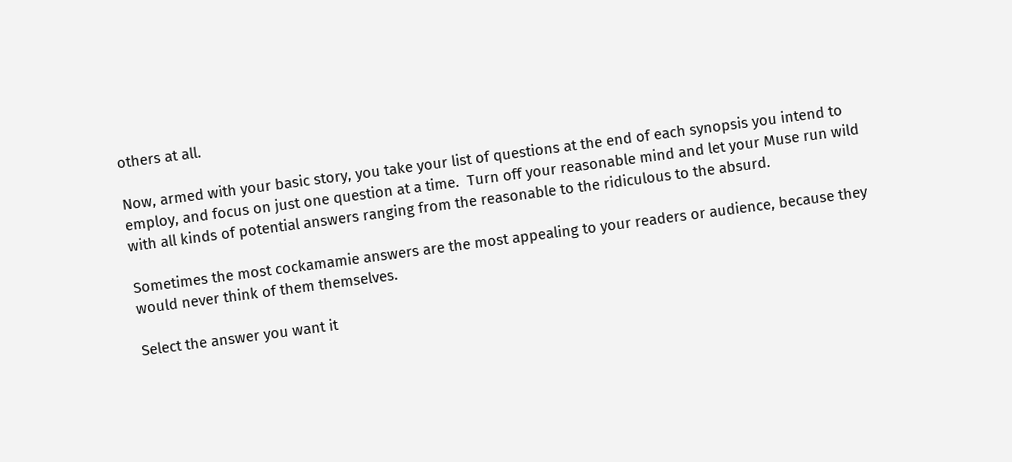others at all.

Now, armed with your basic story, you take your list of questions at the end of each synopsis you intend to employ, and focus on just one question at a time.  Turn off your reasonable mind and let your Muse run wild with all kinds of potential answers ranging from the reasonable to the ridiculous to the absurd.

Sometimes the most cockamamie answers are the most appealing to your readers or audience, because they would never think of them themselves.

Select the answer you want it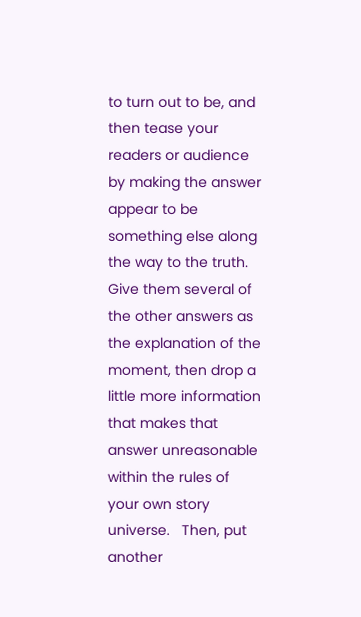to turn out to be, and then tease your readers or audience by making the answer appear to be something else along the way to the truth.  Give them several of the other answers as the explanation of the moment, then drop a little more information that makes that answer unreasonable within the rules of your own story universe.   Then, put another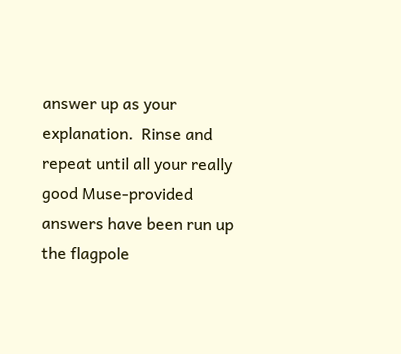answer up as your explanation.  Rinse and repeat until all your really good Muse-provided answers have been run up the flagpole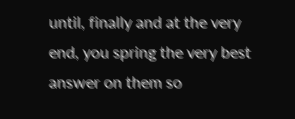until, finally and at the very end, you spring the very best answer on them so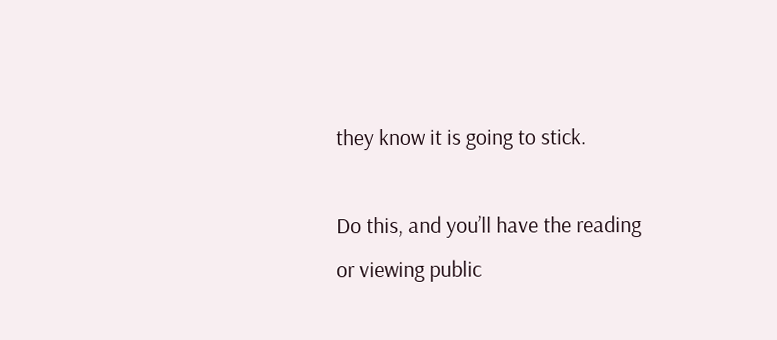they know it is going to stick.

Do this, and you’ll have the reading or viewing public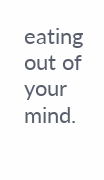eating out of your mind.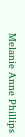Melanie Anne Phillips